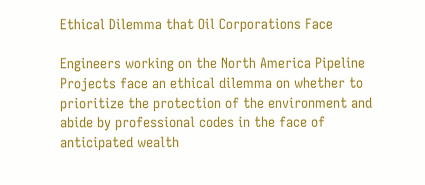Ethical Dilemma that Oil Corporations Face

Engineers working on the North America Pipeline Projects face an ethical dilemma on whether to prioritize the protection of the environment and abide by professional codes in the face of anticipated wealth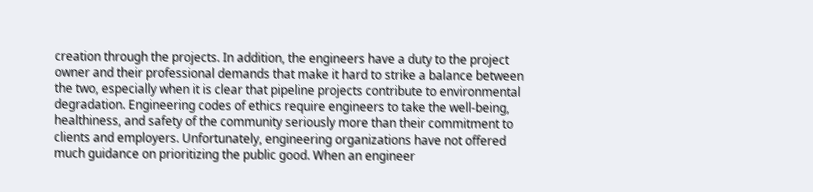creation through the projects. In addition, the engineers have a duty to the project owner and their professional demands that make it hard to strike a balance between the two, especially when it is clear that pipeline projects contribute to environmental degradation. Engineering codes of ethics require engineers to take the well-being, healthiness, and safety of the community seriously more than their commitment to clients and employers. Unfortunately, engineering organizations have not offered much guidance on prioritizing the public good. When an engineer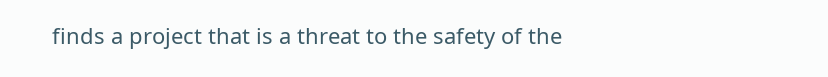finds a project that is a threat to the safety of the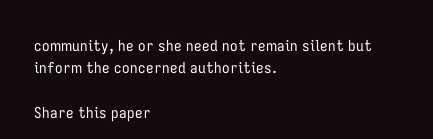community, he or she need not remain silent but inform the concerned authorities.

Share this paper